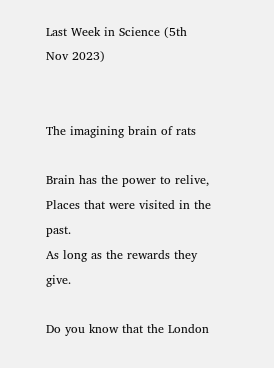Last Week in Science (5th Nov 2023)


The imagining brain of rats

Brain has the power to relive,
Places that were visited in the past.
As long as the rewards they give.

Do you know that the London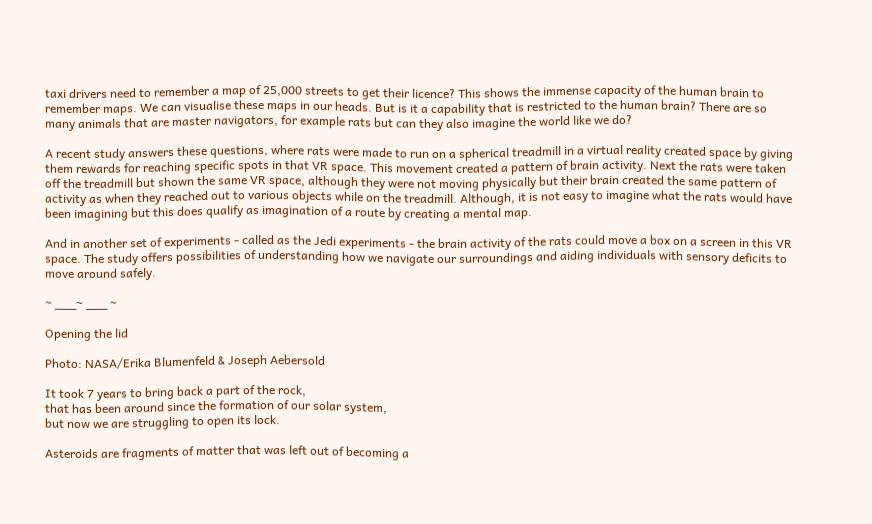taxi drivers need to remember a map of 25,000 streets to get their licence? This shows the immense capacity of the human brain to remember maps. We can visualise these maps in our heads. But is it a capability that is restricted to the human brain? There are so many animals that are master navigators, for example rats but can they also imagine the world like we do?

A recent study answers these questions, where rats were made to run on a spherical treadmill in a virtual reality created space by giving them rewards for reaching specific spots in that VR space. This movement created a pattern of brain activity. Next the rats were taken off the treadmill but shown the same VR space, although they were not moving physically but their brain created the same pattern of activity as when they reached out to various objects while on the treadmill. Although, it is not easy to imagine what the rats would have been imagining but this does qualify as imagination of a route by creating a mental map.

And in another set of experiments - called as the Jedi experiments - the brain activity of the rats could move a box on a screen in this VR space. The study offers possibilities of understanding how we navigate our surroundings and aiding individuals with sensory deficits to move around safely.

~ ___~ ___ ~

Opening the lid

Photo: NASA/Erika Blumenfeld & Joseph Aebersold

It took 7 years to bring back a part of the rock,
that has been around since the formation of our solar system,
but now we are struggling to open its lock.

Asteroids are fragments of matter that was left out of becoming a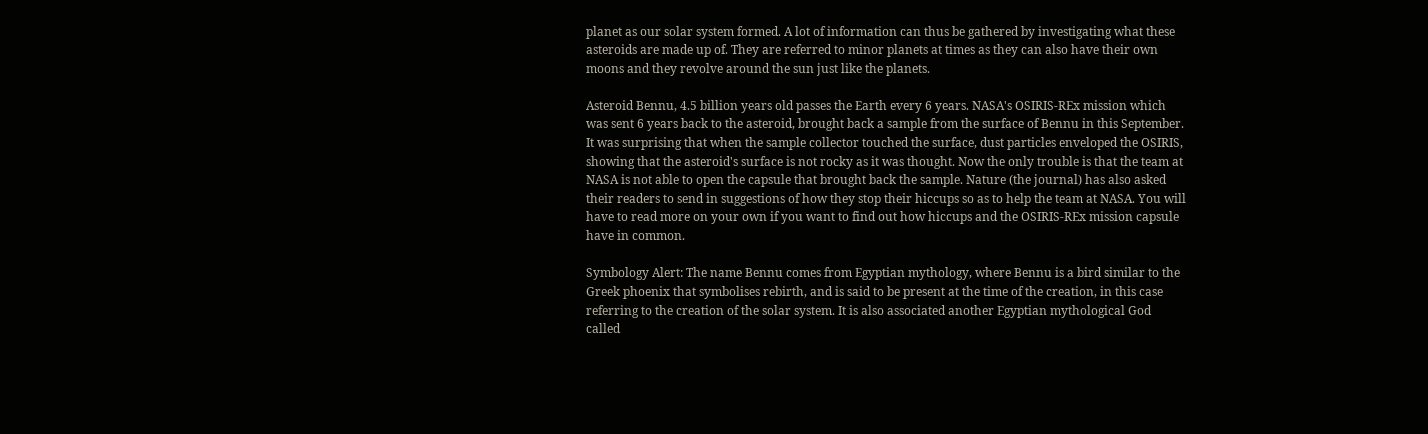planet as our solar system formed. A lot of information can thus be gathered by investigating what these asteroids are made up of. They are referred to minor planets at times as they can also have their own moons and they revolve around the sun just like the planets.

Asteroid Bennu, 4.5 billion years old passes the Earth every 6 years. NASA's OSIRIS-REx mission which was sent 6 years back to the asteroid, brought back a sample from the surface of Bennu in this September. It was surprising that when the sample collector touched the surface, dust particles enveloped the OSIRIS, showing that the asteroid's surface is not rocky as it was thought. Now the only trouble is that the team at NASA is not able to open the capsule that brought back the sample. Nature (the journal) has also asked their readers to send in suggestions of how they stop their hiccups so as to help the team at NASA. You will have to read more on your own if you want to find out how hiccups and the OSIRIS-REx mission capsule have in common.

Symbology Alert: The name Bennu comes from Egyptian mythology, where Bennu is a bird similar to the Greek phoenix that symbolises rebirth, and is said to be present at the time of the creation, in this case referring to the creation of the solar system. It is also associated another Egyptian mythological God called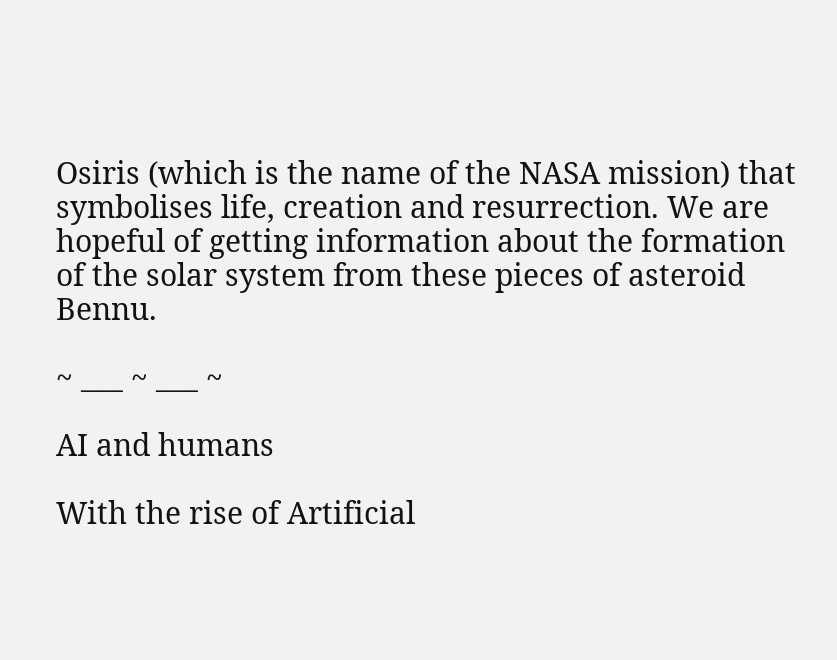Osiris (which is the name of the NASA mission) that symbolises life, creation and resurrection. We are hopeful of getting information about the formation of the solar system from these pieces of asteroid Bennu.

~ ___ ~ ___ ~

AI and humans

With the rise of Artificial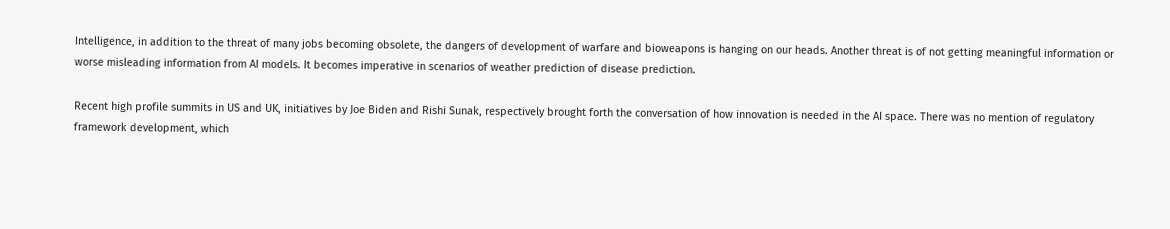Intelligence, in addition to the threat of many jobs becoming obsolete, the dangers of development of warfare and bioweapons is hanging on our heads. Another threat is of not getting meaningful information or worse misleading information from AI models. It becomes imperative in scenarios of weather prediction of disease prediction.

Recent high profile summits in US and UK, initiatives by Joe Biden and Rishi Sunak, respectively brought forth the conversation of how innovation is needed in the AI space. There was no mention of regulatory framework development, which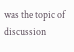was the topic of discussion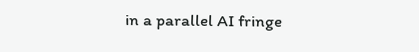in a parallel AI fringe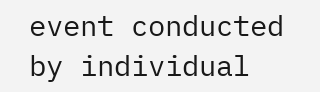event conducted by individual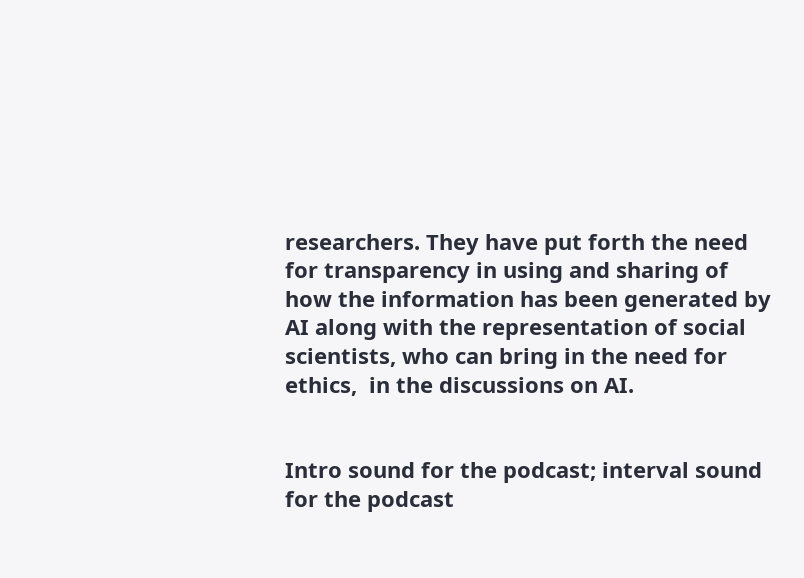researchers. They have put forth the need for transparency in using and sharing of how the information has been generated by AI along with the representation of social scientists, who can bring in the need for ethics,  in the discussions on AI.


Intro sound for the podcast; interval sound for the podcast